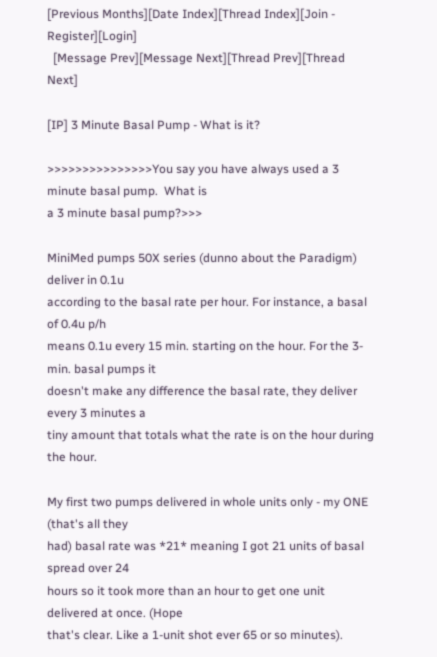[Previous Months][Date Index][Thread Index][Join - Register][Login]
  [Message Prev][Message Next][Thread Prev][Thread Next]

[IP] 3 Minute Basal Pump - What is it?

>>>>>>>>>>>>>>>You say you have always used a 3 minute basal pump.  What is
a 3 minute basal pump?>>>

MiniMed pumps 50X series (dunno about the Paradigm) deliver in 0.1u
according to the basal rate per hour. For instance, a basal of 0.4u p/h
means 0.1u every 15 min. starting on the hour. For the 3-min. basal pumps it
doesn't make any difference the basal rate, they deliver every 3 minutes a
tiny amount that totals what the rate is on the hour during the hour.

My first two pumps delivered in whole units only - my ONE (that's all they
had) basal rate was *21* meaning I got 21 units of basal spread over 24
hours so it took more than an hour to get one unit delivered at once. (Hope
that's clear. Like a 1-unit shot ever 65 or so minutes).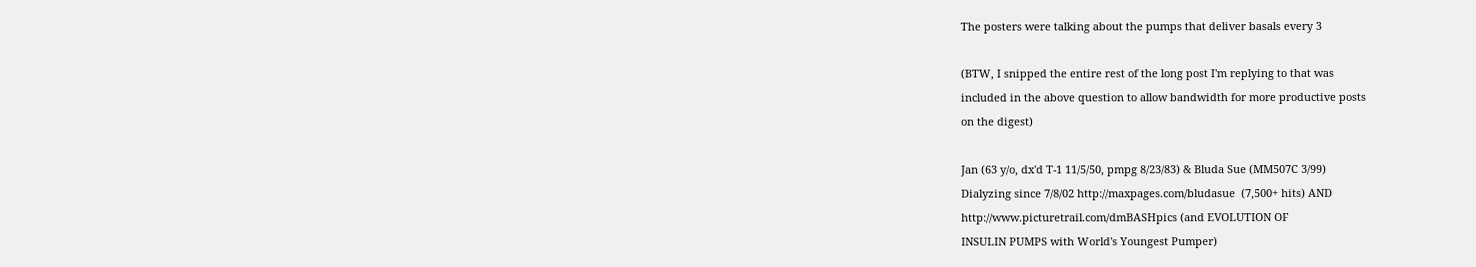The posters were talking about the pumps that deliver basals every 3

(BTW, I snipped the entire rest of the long post I'm replying to that was
included in the above question to allow bandwidth for more productive posts
on the digest)

Jan (63 y/o, dx'd T-1 11/5/50, pmpg 8/23/83) & Bluda Sue (MM507C 3/99)
Dialyzing since 7/8/02 http://maxpages.com/bludasue  (7,500+ hits) AND
http://www.picturetrail.com/dmBASHpics (and EVOLUTION OF
INSULIN PUMPS with World's Youngest Pumper)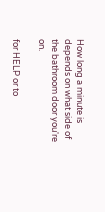How long a minute is depends on what side of the bathroom door you're on.

for HELP or to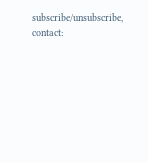subscribe/unsubscribe, contact: